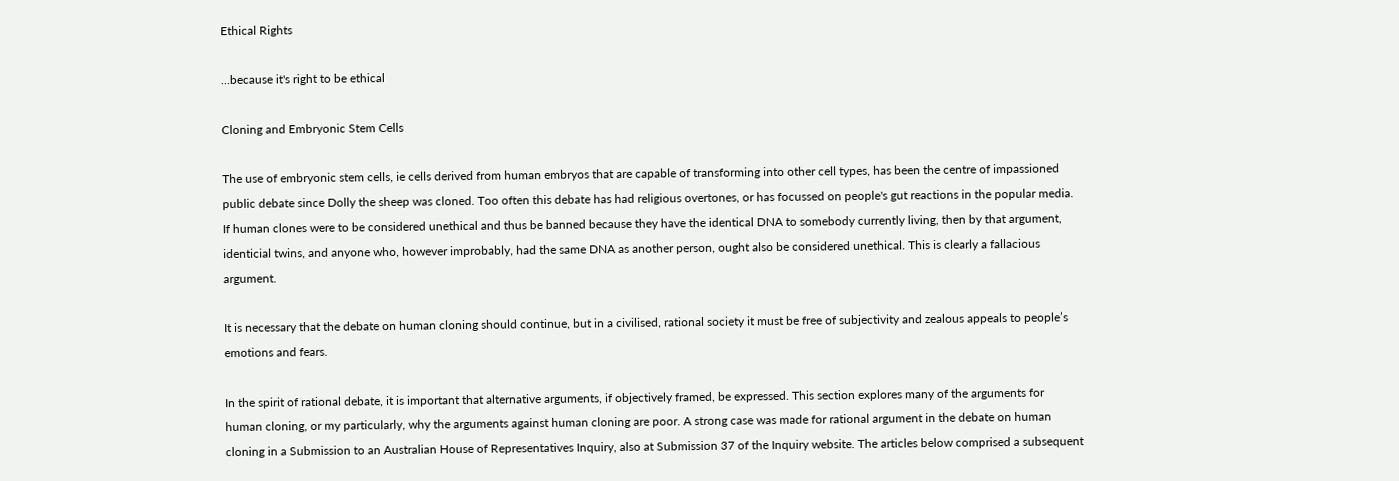Ethical Rights

...because it's right to be ethical

Cloning and Embryonic Stem Cells

The use of embryonic stem cells, ie cells derived from human embryos that are capable of transforming into other cell types, has been the centre of impassioned public debate since Dolly the sheep was cloned. Too often this debate has had religious overtones, or has focussed on people's gut reactions in the popular media. If human clones were to be considered unethical and thus be banned because they have the identical DNA to somebody currently living, then by that argument, identicial twins, and anyone who, however improbably, had the same DNA as another person, ought also be considered unethical. This is clearly a fallacious argument.

It is necessary that the debate on human cloning should continue, but in a civilised, rational society it must be free of subjectivity and zealous appeals to people’s emotions and fears.

In the spirit of rational debate, it is important that alternative arguments, if objectively framed, be expressed. This section explores many of the arguments for human cloning, or my particularly, why the arguments against human cloning are poor. A strong case was made for rational argument in the debate on human cloning in a Submission to an Australian House of Representatives Inquiry, also at Submission 37 of the Inquiry website. The articles below comprised a subsequent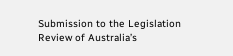Submission to the Legislation Review of Australia’s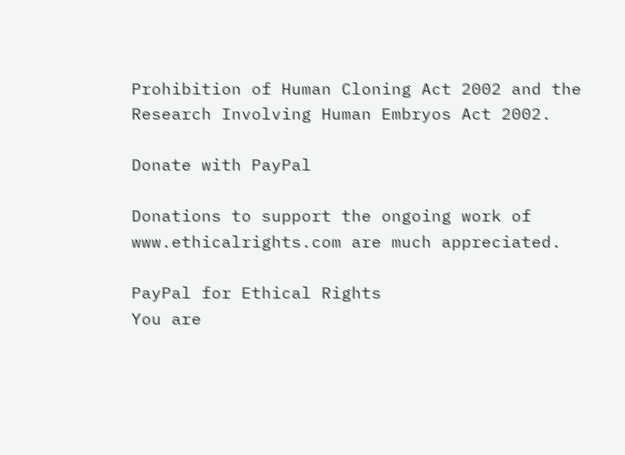Prohibition of Human Cloning Act 2002 and the Research Involving Human Embryos Act 2002.

Donate with PayPal

Donations to support the ongoing work of www.ethicalrights.com are much appreciated.

PayPal for Ethical Rights
You are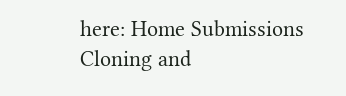here: Home Submissions Cloning and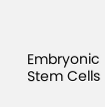Embryonic Stem Cells